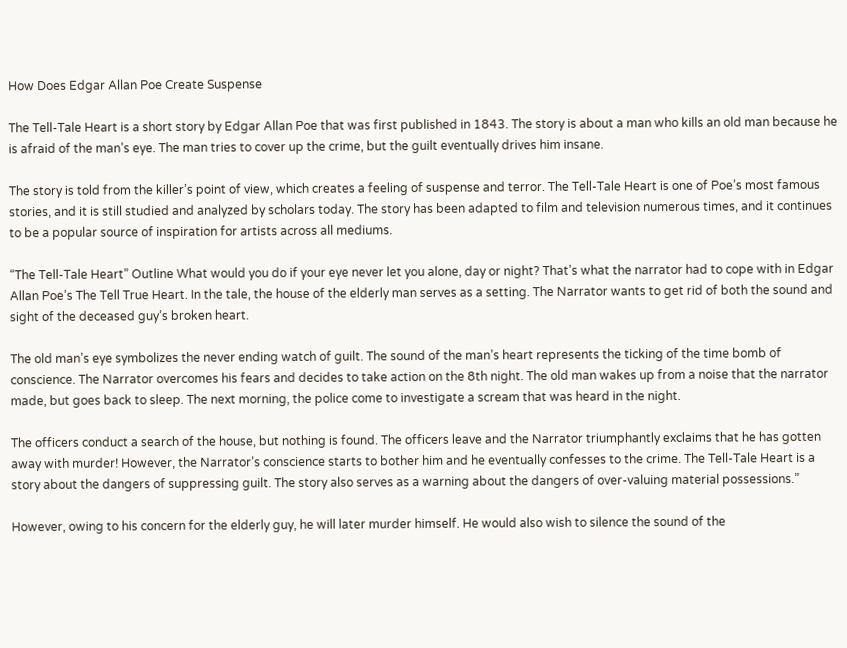How Does Edgar Allan Poe Create Suspense

The Tell-Tale Heart is a short story by Edgar Allan Poe that was first published in 1843. The story is about a man who kills an old man because he is afraid of the man’s eye. The man tries to cover up the crime, but the guilt eventually drives him insane.

The story is told from the killer’s point of view, which creates a feeling of suspense and terror. The Tell-Tale Heart is one of Poe’s most famous stories, and it is still studied and analyzed by scholars today. The story has been adapted to film and television numerous times, and it continues to be a popular source of inspiration for artists across all mediums.

“The Tell-Tale Heart” Outline What would you do if your eye never let you alone, day or night? That’s what the narrator had to cope with in Edgar Allan Poe’s The Tell True Heart. In the tale, the house of the elderly man serves as a setting. The Narrator wants to get rid of both the sound and sight of the deceased guy’s broken heart.

The old man’s eye symbolizes the never ending watch of guilt. The sound of the man’s heart represents the ticking of the time bomb of conscience. The Narrator overcomes his fears and decides to take action on the 8th night. The old man wakes up from a noise that the narrator made, but goes back to sleep. The next morning, the police come to investigate a scream that was heard in the night.

The officers conduct a search of the house, but nothing is found. The officers leave and the Narrator triumphantly exclaims that he has gotten away with murder! However, the Narrator’s conscience starts to bother him and he eventually confesses to the crime. The Tell-Tale Heart is a story about the dangers of suppressing guilt. The story also serves as a warning about the dangers of over-valuing material possessions.”

However, owing to his concern for the elderly guy, he will later murder himself. He would also wish to silence the sound of the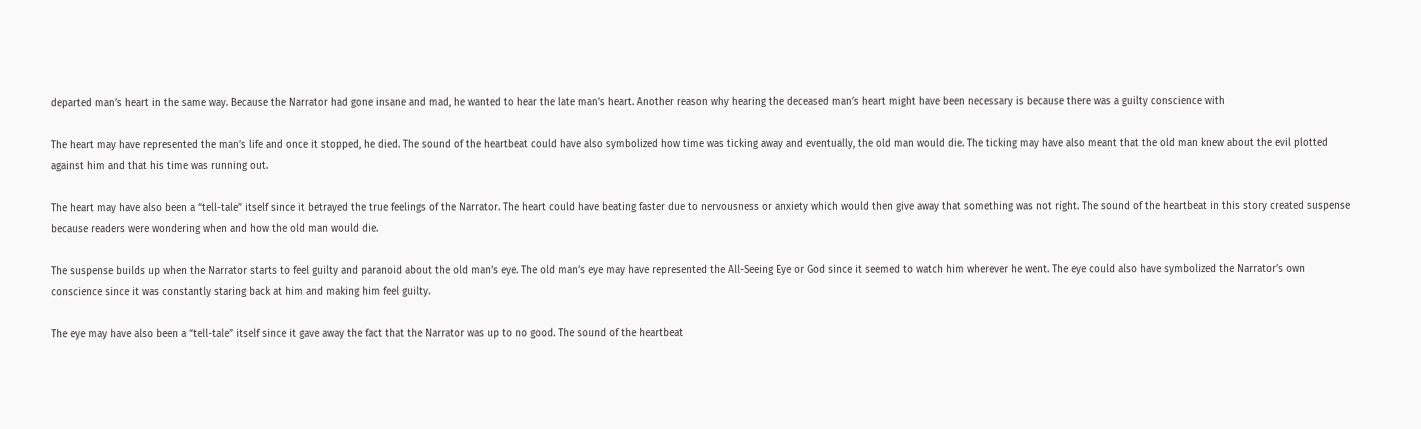departed man’s heart in the same way. Because the Narrator had gone insane and mad, he wanted to hear the late man’s heart. Another reason why hearing the deceased man’s heart might have been necessary is because there was a guilty conscience with

The heart may have represented the man’s life and once it stopped, he died. The sound of the heartbeat could have also symbolized how time was ticking away and eventually, the old man would die. The ticking may have also meant that the old man knew about the evil plotted against him and that his time was running out.

The heart may have also been a “tell-tale” itself since it betrayed the true feelings of the Narrator. The heart could have beating faster due to nervousness or anxiety which would then give away that something was not right. The sound of the heartbeat in this story created suspense because readers were wondering when and how the old man would die.

The suspense builds up when the Narrator starts to feel guilty and paranoid about the old man’s eye. The old man’s eye may have represented the All-Seeing Eye or God since it seemed to watch him wherever he went. The eye could also have symbolized the Narrator’s own conscience since it was constantly staring back at him and making him feel guilty.

The eye may have also been a “tell-tale” itself since it gave away the fact that the Narrator was up to no good. The sound of the heartbeat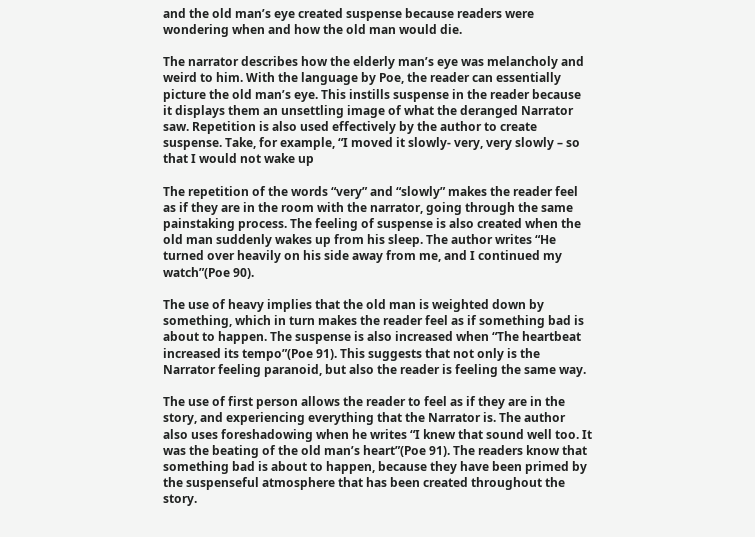and the old man’s eye created suspense because readers were wondering when and how the old man would die.

The narrator describes how the elderly man’s eye was melancholy and weird to him. With the language by Poe, the reader can essentially picture the old man’s eye. This instills suspense in the reader because it displays them an unsettling image of what the deranged Narrator saw. Repetition is also used effectively by the author to create suspense. Take, for example, “I moved it slowly- very, very slowly – so that I would not wake up

The repetition of the words “very” and “slowly” makes the reader feel as if they are in the room with the narrator, going through the same painstaking process. The feeling of suspense is also created when the old man suddenly wakes up from his sleep. The author writes “He turned over heavily on his side away from me, and I continued my watch”(Poe 90).

The use of heavy implies that the old man is weighted down by something, which in turn makes the reader feel as if something bad is about to happen. The suspense is also increased when “The heartbeat increased its tempo”(Poe 91). This suggests that not only is the Narrator feeling paranoid, but also the reader is feeling the same way.

The use of first person allows the reader to feel as if they are in the story, and experiencing everything that the Narrator is. The author also uses foreshadowing when he writes “I knew that sound well too. It was the beating of the old man’s heart”(Poe 91). The readers know that something bad is about to happen, because they have been primed by the suspenseful atmosphere that has been created throughout the story.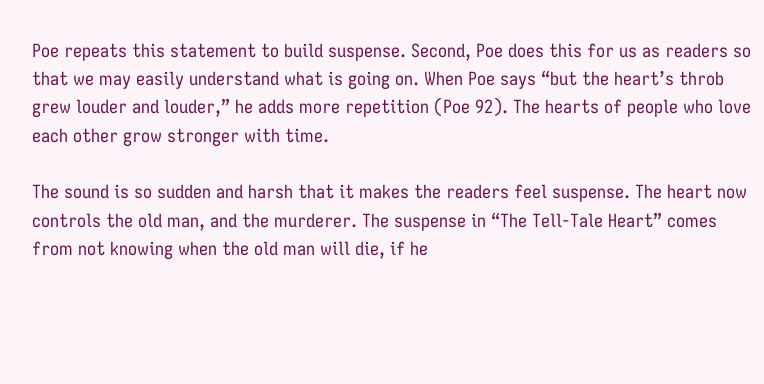Poe repeats this statement to build suspense. Second, Poe does this for us as readers so that we may easily understand what is going on. When Poe says “but the heart’s throb grew louder and louder,” he adds more repetition (Poe 92). The hearts of people who love each other grow stronger with time.

The sound is so sudden and harsh that it makes the readers feel suspense. The heart now controls the old man, and the murderer. The suspense in “The Tell-Tale Heart” comes from not knowing when the old man will die, if he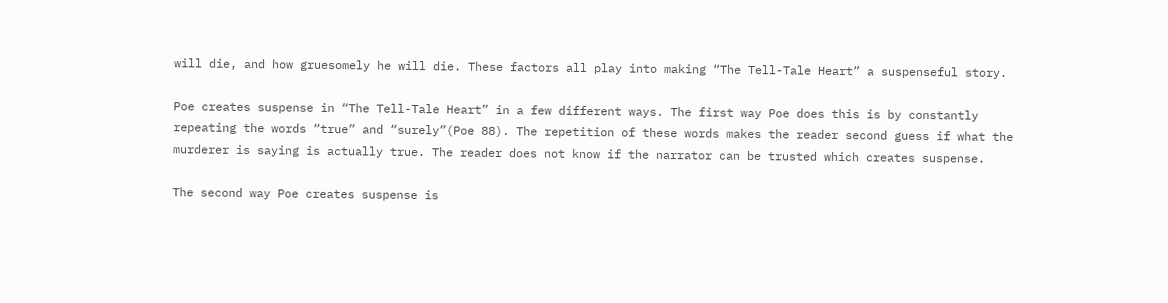will die, and how gruesomely he will die. These factors all play into making “The Tell-Tale Heart” a suspenseful story.

Poe creates suspense in “The Tell-Tale Heart” in a few different ways. The first way Poe does this is by constantly repeating the words “true” and “surely”(Poe 88). The repetition of these words makes the reader second guess if what the murderer is saying is actually true. The reader does not know if the narrator can be trusted which creates suspense.

The second way Poe creates suspense is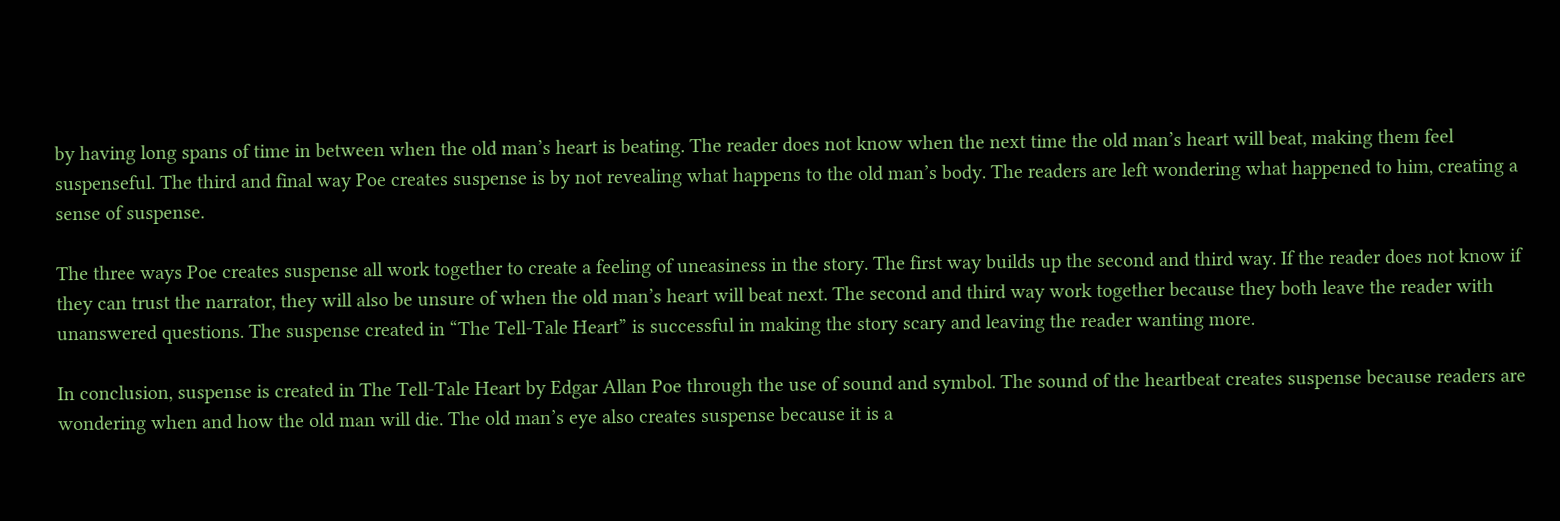by having long spans of time in between when the old man’s heart is beating. The reader does not know when the next time the old man’s heart will beat, making them feel suspenseful. The third and final way Poe creates suspense is by not revealing what happens to the old man’s body. The readers are left wondering what happened to him, creating a sense of suspense.

The three ways Poe creates suspense all work together to create a feeling of uneasiness in the story. The first way builds up the second and third way. If the reader does not know if they can trust the narrator, they will also be unsure of when the old man’s heart will beat next. The second and third way work together because they both leave the reader with unanswered questions. The suspense created in “The Tell-Tale Heart” is successful in making the story scary and leaving the reader wanting more.

In conclusion, suspense is created in The Tell-Tale Heart by Edgar Allan Poe through the use of sound and symbol. The sound of the heartbeat creates suspense because readers are wondering when and how the old man will die. The old man’s eye also creates suspense because it is a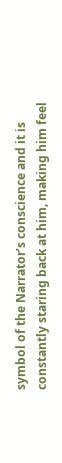symbol of the Narrator’s conscience and it is constantly staring back at him, making him feel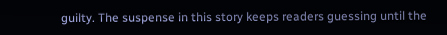guilty. The suspense in this story keeps readers guessing until the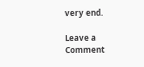very end.

Leave a Comment